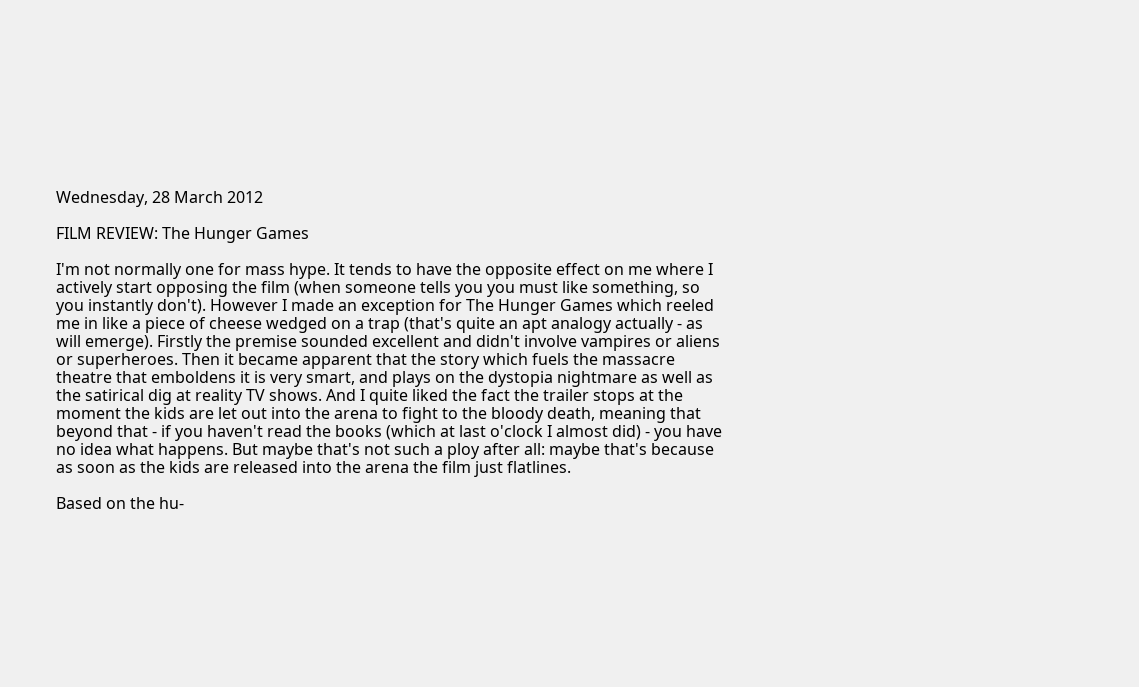Wednesday, 28 March 2012

FILM REVIEW: The Hunger Games

I'm not normally one for mass hype. It tends to have the opposite effect on me where I actively start opposing the film (when someone tells you you must like something, so you instantly don't). However I made an exception for The Hunger Games which reeled me in like a piece of cheese wedged on a trap (that's quite an apt analogy actually - as will emerge). Firstly the premise sounded excellent and didn't involve vampires or aliens or superheroes. Then it became apparent that the story which fuels the massacre theatre that emboldens it is very smart, and plays on the dystopia nightmare as well as the satirical dig at reality TV shows. And I quite liked the fact the trailer stops at the moment the kids are let out into the arena to fight to the bloody death, meaning that beyond that - if you haven't read the books (which at last o'clock I almost did) - you have no idea what happens. But maybe that's not such a ploy after all: maybe that's because as soon as the kids are released into the arena the film just flatlines.

Based on the hu-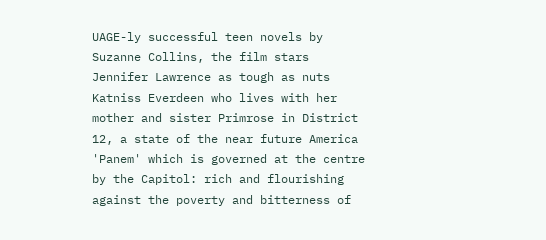UAGE-ly successful teen novels by Suzanne Collins, the film stars Jennifer Lawrence as tough as nuts Katniss Everdeen who lives with her mother and sister Primrose in District 12, a state of the near future America 'Panem' which is governed at the centre by the Capitol: rich and flourishing against the poverty and bitterness of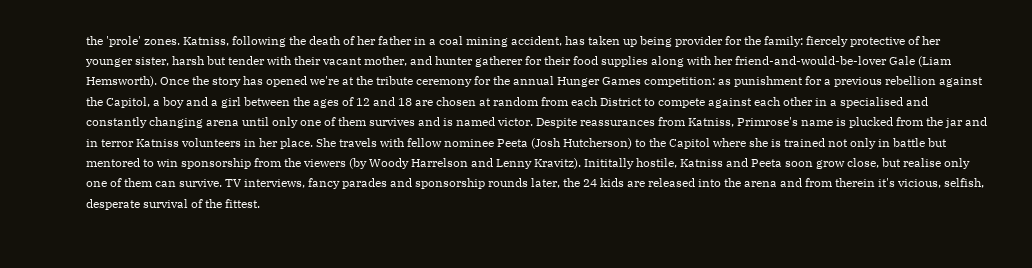the 'prole' zones. Katniss, following the death of her father in a coal mining accident, has taken up being provider for the family: fiercely protective of her younger sister, harsh but tender with their vacant mother, and hunter gatherer for their food supplies along with her friend-and-would-be-lover Gale (Liam Hemsworth). Once the story has opened we're at the tribute ceremony for the annual Hunger Games competition: as punishment for a previous rebellion against the Capitol, a boy and a girl between the ages of 12 and 18 are chosen at random from each District to compete against each other in a specialised and constantly changing arena until only one of them survives and is named victor. Despite reassurances from Katniss, Primrose's name is plucked from the jar and in terror Katniss volunteers in her place. She travels with fellow nominee Peeta (Josh Hutcherson) to the Capitol where she is trained not only in battle but mentored to win sponsorship from the viewers (by Woody Harrelson and Lenny Kravitz). Inititally hostile, Katniss and Peeta soon grow close, but realise only one of them can survive. TV interviews, fancy parades and sponsorship rounds later, the 24 kids are released into the arena and from therein it's vicious, selfish, desperate survival of the fittest.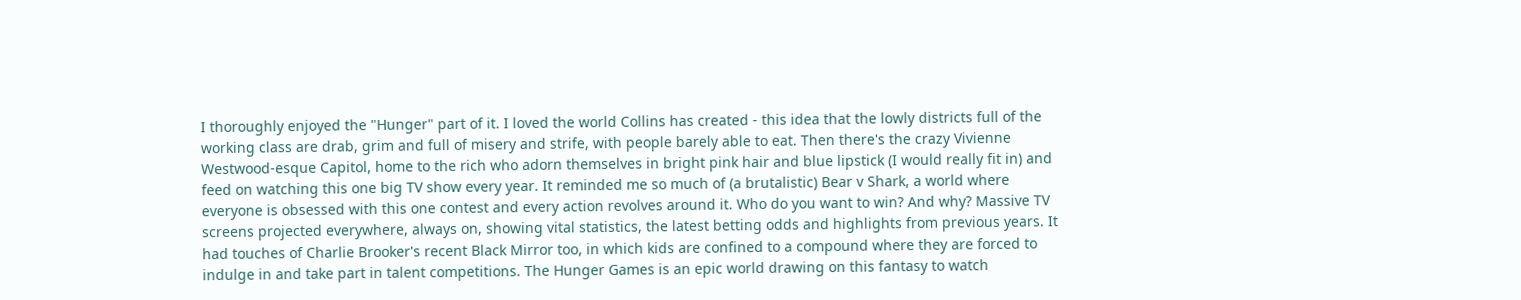I thoroughly enjoyed the "Hunger" part of it. I loved the world Collins has created - this idea that the lowly districts full of the working class are drab, grim and full of misery and strife, with people barely able to eat. Then there's the crazy Vivienne Westwood-esque Capitol, home to the rich who adorn themselves in bright pink hair and blue lipstick (I would really fit in) and feed on watching this one big TV show every year. It reminded me so much of (a brutalistic) Bear v Shark, a world where everyone is obsessed with this one contest and every action revolves around it. Who do you want to win? And why? Massive TV screens projected everywhere, always on, showing vital statistics, the latest betting odds and highlights from previous years. It had touches of Charlie Brooker's recent Black Mirror too, in which kids are confined to a compound where they are forced to indulge in and take part in talent competitions. The Hunger Games is an epic world drawing on this fantasy to watch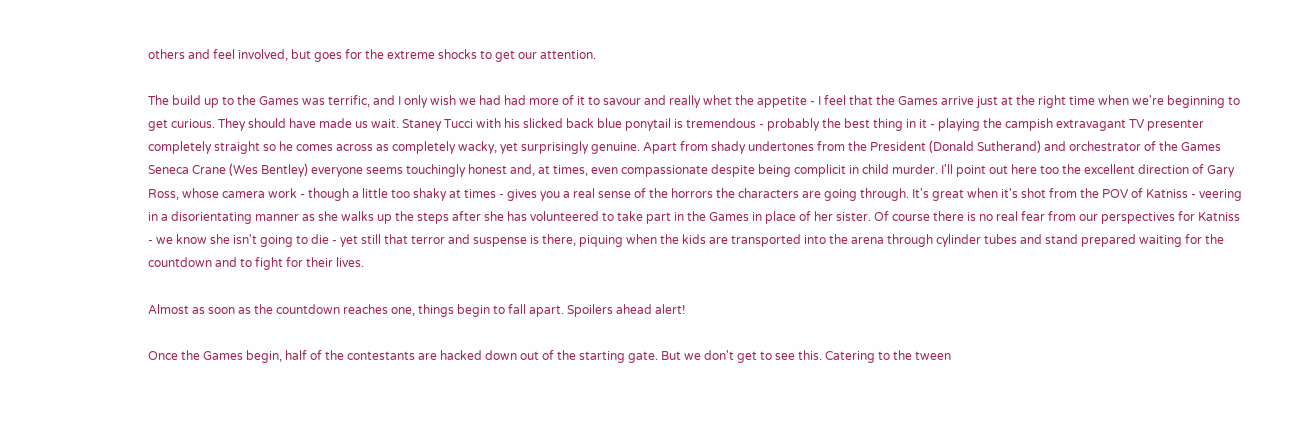others and feel involved, but goes for the extreme shocks to get our attention.

The build up to the Games was terrific, and I only wish we had had more of it to savour and really whet the appetite - I feel that the Games arrive just at the right time when we're beginning to get curious. They should have made us wait. Staney Tucci with his slicked back blue ponytail is tremendous - probably the best thing in it - playing the campish extravagant TV presenter completely straight so he comes across as completely wacky, yet surprisingly genuine. Apart from shady undertones from the President (Donald Sutherand) and orchestrator of the Games Seneca Crane (Wes Bentley) everyone seems touchingly honest and, at times, even compassionate despite being complicit in child murder. I'll point out here too the excellent direction of Gary Ross, whose camera work - though a little too shaky at times - gives you a real sense of the horrors the characters are going through. It's great when it's shot from the POV of Katniss - veering in a disorientating manner as she walks up the steps after she has volunteered to take part in the Games in place of her sister. Of course there is no real fear from our perspectives for Katniss - we know she isn't going to die - yet still that terror and suspense is there, piquing when the kids are transported into the arena through cylinder tubes and stand prepared waiting for the countdown and to fight for their lives.

Almost as soon as the countdown reaches one, things begin to fall apart. Spoilers ahead alert!

Once the Games begin, half of the contestants are hacked down out of the starting gate. But we don't get to see this. Catering to the tween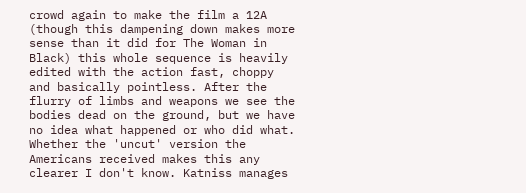crowd again to make the film a 12A (though this dampening down makes more sense than it did for The Woman in Black) this whole sequence is heavily edited with the action fast, choppy and basically pointless. After the flurry of limbs and weapons we see the bodies dead on the ground, but we have no idea what happened or who did what. Whether the 'uncut' version the Americans received makes this any clearer I don't know. Katniss manages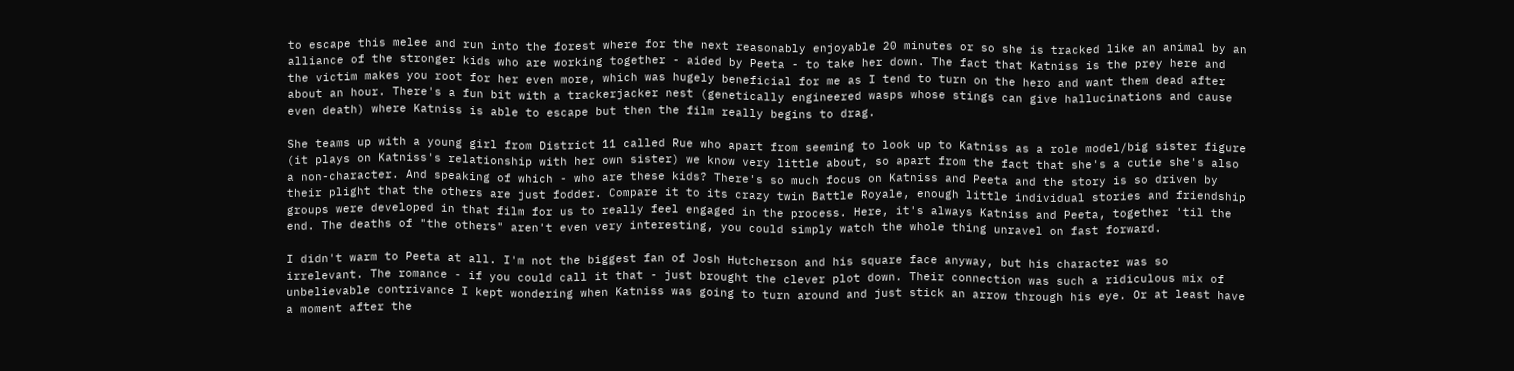to escape this melee and run into the forest where for the next reasonably enjoyable 20 minutes or so she is tracked like an animal by an alliance of the stronger kids who are working together - aided by Peeta - to take her down. The fact that Katniss is the prey here and the victim makes you root for her even more, which was hugely beneficial for me as I tend to turn on the hero and want them dead after about an hour. There's a fun bit with a trackerjacker nest (genetically engineered wasps whose stings can give hallucinations and cause even death) where Katniss is able to escape but then the film really begins to drag.

She teams up with a young girl from District 11 called Rue who apart from seeming to look up to Katniss as a role model/big sister figure (it plays on Katniss's relationship with her own sister) we know very little about, so apart from the fact that she's a cutie she's also a non-character. And speaking of which - who are these kids? There's so much focus on Katniss and Peeta and the story is so driven by their plight that the others are just fodder. Compare it to its crazy twin Battle Royale, enough little individual stories and friendship groups were developed in that film for us to really feel engaged in the process. Here, it's always Katniss and Peeta, together 'til the end. The deaths of "the others" aren't even very interesting, you could simply watch the whole thing unravel on fast forward.

I didn't warm to Peeta at all. I'm not the biggest fan of Josh Hutcherson and his square face anyway, but his character was so irrelevant. The romance - if you could call it that - just brought the clever plot down. Their connection was such a ridiculous mix of unbelievable contrivance I kept wondering when Katniss was going to turn around and just stick an arrow through his eye. Or at least have a moment after the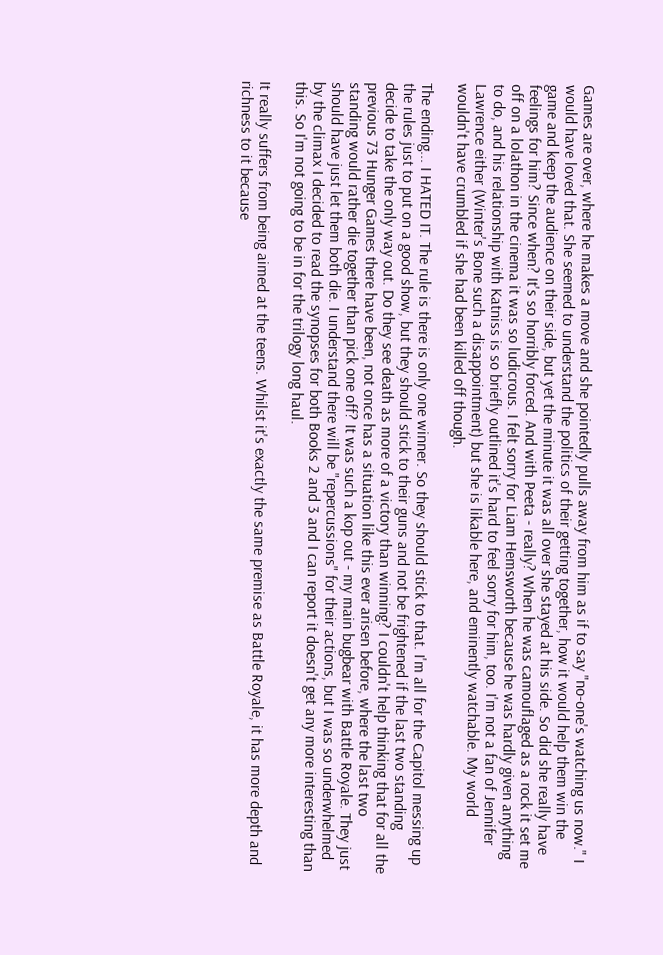Games are over, where he makes a move and she pointedly pulls away from him as if to say "no-one's watching us now." I would have loved that. She seemed to understand the politics of their getting together, how it would help them win the game and keep the audience on their side, but yet the minute it was all over she stayed at his side. So did she really have feelings for him? Since when? It's so horribly forced. And with Peeta - really? When he was camouflaged as a rock it set me off on a lolathon in the cinema it was so ludicrous. I felt sorry for Liam Hemsworth because he was hardly given anything to do, and his relationship with Katniss is so briefly outlined it's hard to feel sorry for him, too. I'm not a fan of Jennifer Lawrence either (Winter's Bone such a disappointment) but she is likable here, and eminently watchable. My world wouldn't have crumbled if she had been killed off though.

The ending... I HATED IT. The rule is there is only one winner. So they should stick to that. I'm all for the Capitol messing up the rules just to put on a good show, but they should stick to their guns and not be frightened if the last two standing decide to take the only way out. Do they see death as more of a victory than winning? I couldn't help thinking that for all the previous 73 Hunger Games there have been, not once has a situation like this ever arisen before, where the last two standing would rather die together than pick one off? It was such a kop out - my main bugbear with Battle Royale. They just should have just let them both die. I understand there will be "repercussions" for their actions, but I was so underwhelmed by the climax I decided to read the synopses for both Books 2 and 3 and I can report it doesn't get any more interesting than this. So I'm not going to be in for the trilogy long haul.

It really suffers from being aimed at the teens. Whilst it's exactly the same premise as Battle Royale, it has more depth and richness to it because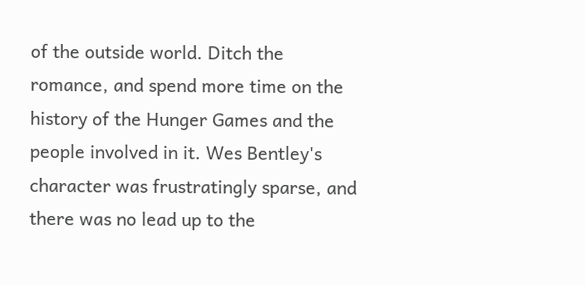of the outside world. Ditch the romance, and spend more time on the history of the Hunger Games and the people involved in it. Wes Bentley's character was frustratingly sparse, and there was no lead up to the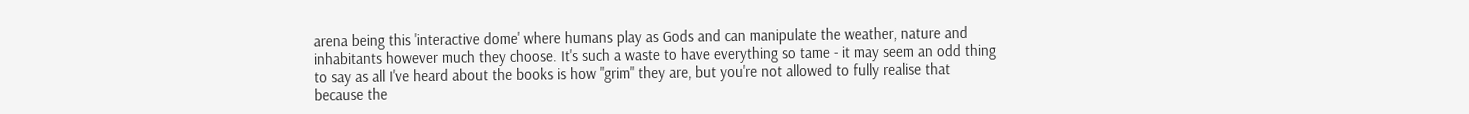arena being this 'interactive dome' where humans play as Gods and can manipulate the weather, nature and inhabitants however much they choose. It's such a waste to have everything so tame - it may seem an odd thing to say as all I've heard about the books is how "grim" they are, but you're not allowed to fully realise that because the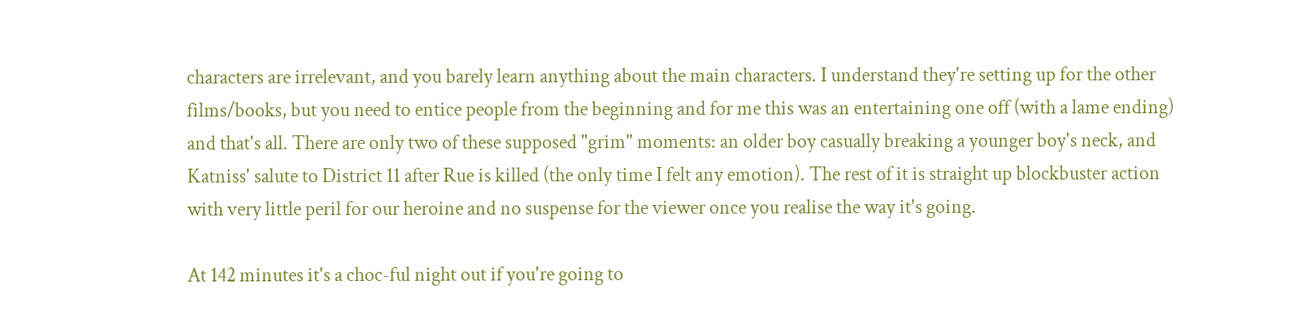characters are irrelevant, and you barely learn anything about the main characters. I understand they're setting up for the other films/books, but you need to entice people from the beginning and for me this was an entertaining one off (with a lame ending) and that's all. There are only two of these supposed "grim" moments: an older boy casually breaking a younger boy's neck, and Katniss' salute to District 11 after Rue is killed (the only time I felt any emotion). The rest of it is straight up blockbuster action with very little peril for our heroine and no suspense for the viewer once you realise the way it's going.

At 142 minutes it's a choc-ful night out if you're going to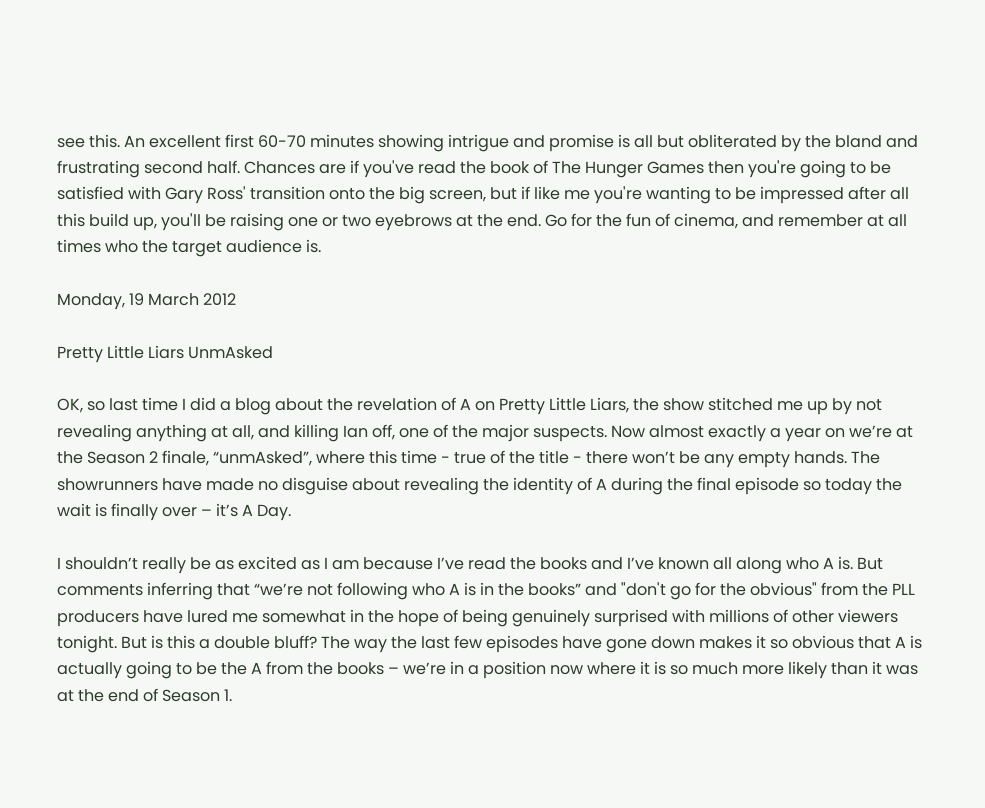see this. An excellent first 60-70 minutes showing intrigue and promise is all but obliterated by the bland and frustrating second half. Chances are if you've read the book of The Hunger Games then you're going to be satisfied with Gary Ross' transition onto the big screen, but if like me you're wanting to be impressed after all this build up, you'll be raising one or two eyebrows at the end. Go for the fun of cinema, and remember at all times who the target audience is.

Monday, 19 March 2012

Pretty Little Liars UnmAsked

OK, so last time I did a blog about the revelation of A on Pretty Little Liars, the show stitched me up by not revealing anything at all, and killing Ian off, one of the major suspects. Now almost exactly a year on we’re at the Season 2 finale, “unmAsked”, where this time - true of the title - there won’t be any empty hands. The showrunners have made no disguise about revealing the identity of A during the final episode so today the wait is finally over – it’s A Day.

I shouldn’t really be as excited as I am because I’ve read the books and I’ve known all along who A is. But comments inferring that “we’re not following who A is in the books” and "don't go for the obvious" from the PLL producers have lured me somewhat in the hope of being genuinely surprised with millions of other viewers tonight. But is this a double bluff? The way the last few episodes have gone down makes it so obvious that A is actually going to be the A from the books – we’re in a position now where it is so much more likely than it was at the end of Season 1.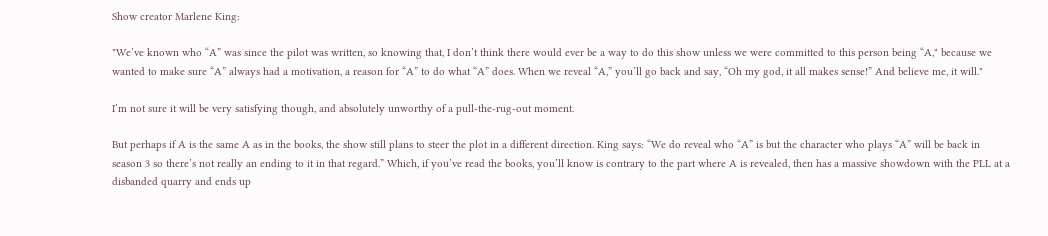Show creator Marlene King:

"We’ve known who “A” was since the pilot was written, so knowing that, I don’t think there would ever be a way to do this show unless we were committed to this person being “A," because we wanted to make sure “A” always had a motivation, a reason for “A” to do what “A” does. When we reveal “A,” you’ll go back and say, “Oh my god, it all makes sense!” And believe me, it will."

I’m not sure it will be very satisfying though, and absolutely unworthy of a pull-the-rug-out moment.

But perhaps if A is the same A as in the books, the show still plans to steer the plot in a different direction. King says: “We do reveal who “A” is but the character who plays “A” will be back in season 3 so there’s not really an ending to it in that regard.” Which, if you’ve read the books, you’ll know is contrary to the part where A is revealed, then has a massive showdown with the PLL at a disbanded quarry and ends up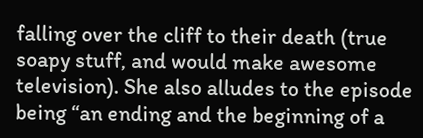falling over the cliff to their death (true soapy stuff, and would make awesome television). She also alludes to the episode being “an ending and the beginning of a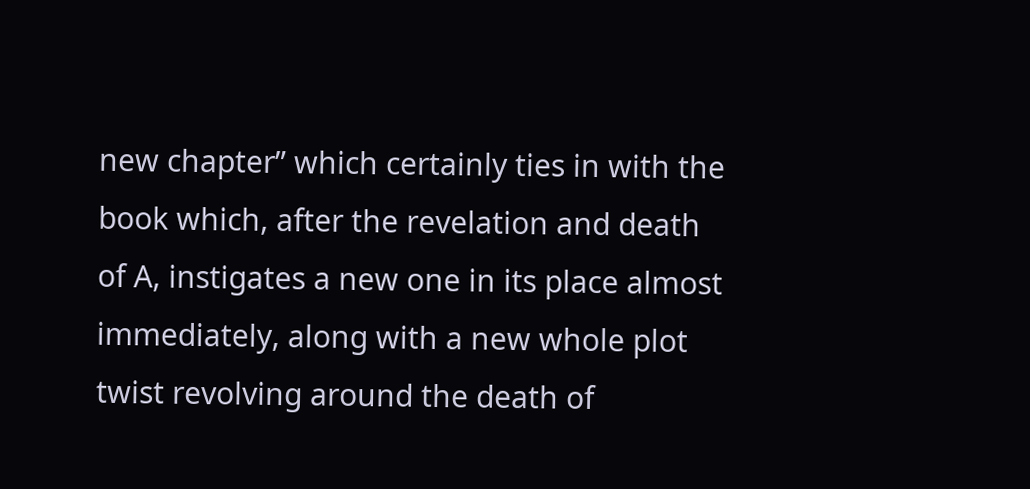new chapter” which certainly ties in with the book which, after the revelation and death of A, instigates a new one in its place almost immediately, along with a new whole plot twist revolving around the death of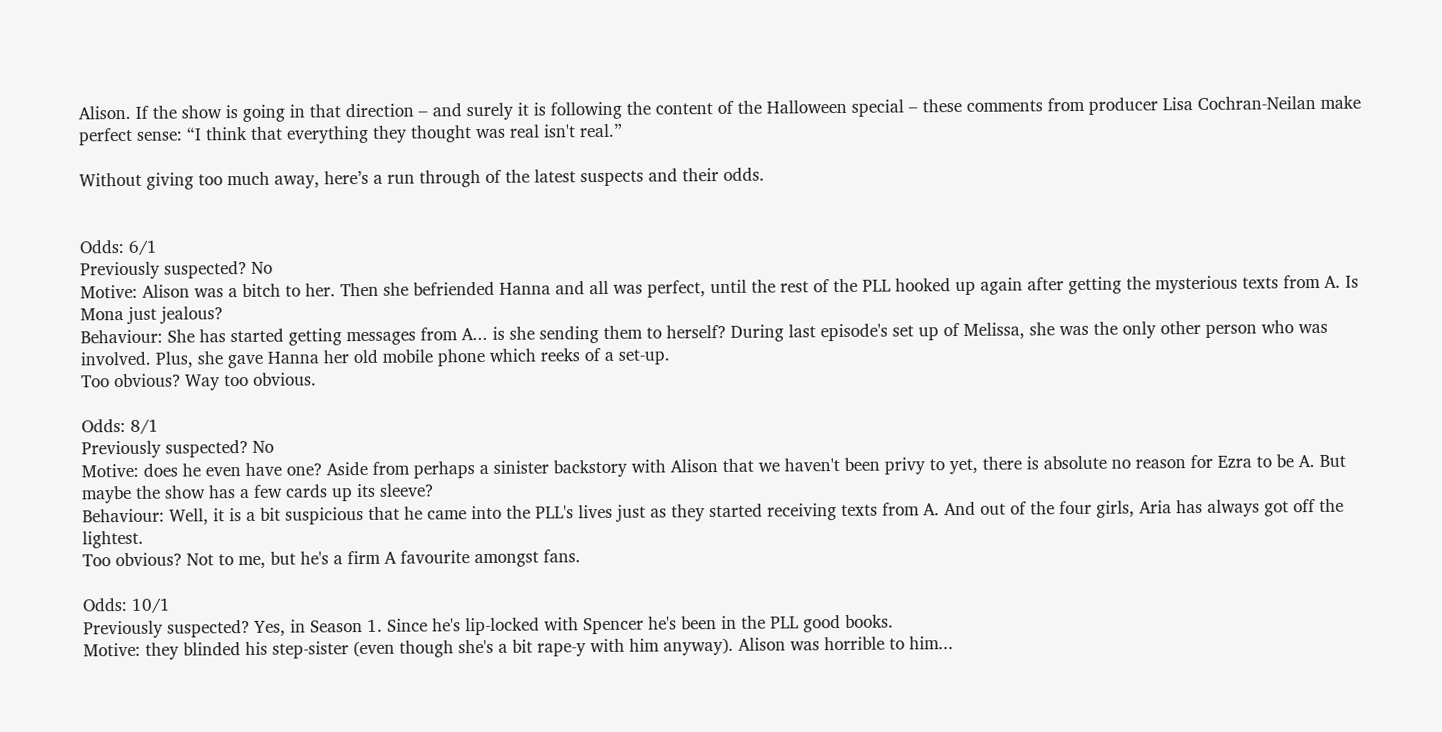Alison. If the show is going in that direction – and surely it is following the content of the Halloween special – these comments from producer Lisa Cochran-Neilan make perfect sense: “I think that everything they thought was real isn't real.”

Without giving too much away, here’s a run through of the latest suspects and their odds.


Odds: 6/1
Previously suspected? No
Motive: Alison was a bitch to her. Then she befriended Hanna and all was perfect, until the rest of the PLL hooked up again after getting the mysterious texts from A. Is Mona just jealous?
Behaviour: She has started getting messages from A... is she sending them to herself? During last episode's set up of Melissa, she was the only other person who was involved. Plus, she gave Hanna her old mobile phone which reeks of a set-up.
Too obvious? Way too obvious.

Odds: 8/1
Previously suspected? No
Motive: does he even have one? Aside from perhaps a sinister backstory with Alison that we haven't been privy to yet, there is absolute no reason for Ezra to be A. But maybe the show has a few cards up its sleeve?
Behaviour: Well, it is a bit suspicious that he came into the PLL's lives just as they started receiving texts from A. And out of the four girls, Aria has always got off the lightest.
Too obvious? Not to me, but he's a firm A favourite amongst fans.

Odds: 10/1
Previously suspected? Yes, in Season 1. Since he's lip-locked with Spencer he's been in the PLL good books.
Motive: they blinded his step-sister (even though she's a bit rape-y with him anyway). Alison was horrible to him...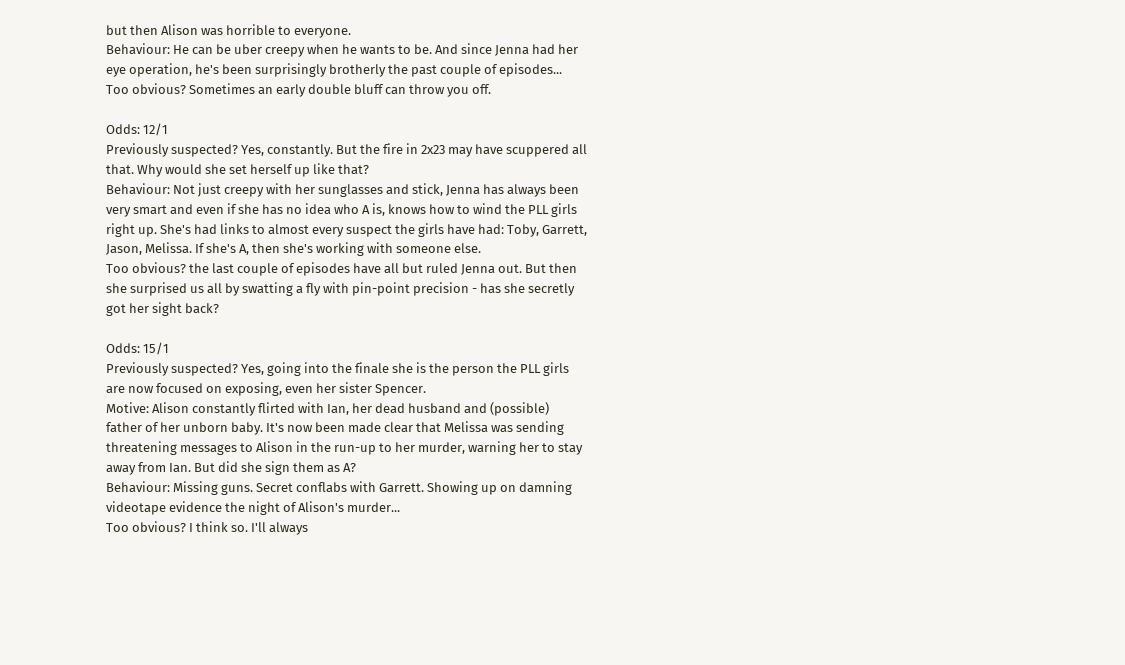but then Alison was horrible to everyone.
Behaviour: He can be uber creepy when he wants to be. And since Jenna had her eye operation, he's been surprisingly brotherly the past couple of episodes...
Too obvious? Sometimes an early double bluff can throw you off.

Odds: 12/1
Previously suspected? Yes, constantly. But the fire in 2x23 may have scuppered all that. Why would she set herself up like that?
Behaviour: Not just creepy with her sunglasses and stick, Jenna has always been very smart and even if she has no idea who A is, knows how to wind the PLL girls right up. She's had links to almost every suspect the girls have had: Toby, Garrett, Jason, Melissa. If she's A, then she's working with someone else.
Too obvious? the last couple of episodes have all but ruled Jenna out. But then she surprised us all by swatting a fly with pin-point precision - has she secretly got her sight back?

Odds: 15/1
Previously suspected? Yes, going into the finale she is the person the PLL girls are now focused on exposing, even her sister Spencer.
Motive: Alison constantly flirted with Ian, her dead husband and (possible) father of her unborn baby. It's now been made clear that Melissa was sending threatening messages to Alison in the run-up to her murder, warning her to stay away from Ian. But did she sign them as A?
Behaviour: Missing guns. Secret conflabs with Garrett. Showing up on damning videotape evidence the night of Alison's murder...
Too obvious? I think so. I'll always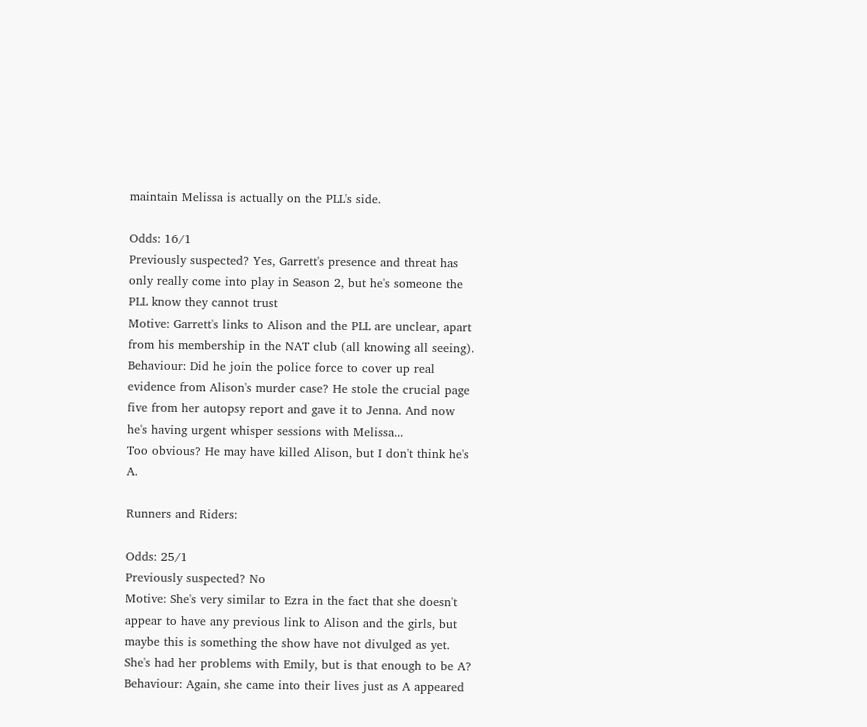maintain Melissa is actually on the PLL's side.

Odds: 16/1
Previously suspected? Yes, Garrett's presence and threat has only really come into play in Season 2, but he's someone the PLL know they cannot trust
Motive: Garrett's links to Alison and the PLL are unclear, apart from his membership in the NAT club (all knowing all seeing).
Behaviour: Did he join the police force to cover up real evidence from Alison's murder case? He stole the crucial page five from her autopsy report and gave it to Jenna. And now he's having urgent whisper sessions with Melissa...
Too obvious? He may have killed Alison, but I don't think he's A.

Runners and Riders:

Odds: 25/1
Previously suspected? No
Motive: She's very similar to Ezra in the fact that she doesn't appear to have any previous link to Alison and the girls, but maybe this is something the show have not divulged as yet. She's had her problems with Emily, but is that enough to be A?
Behaviour: Again, she came into their lives just as A appeared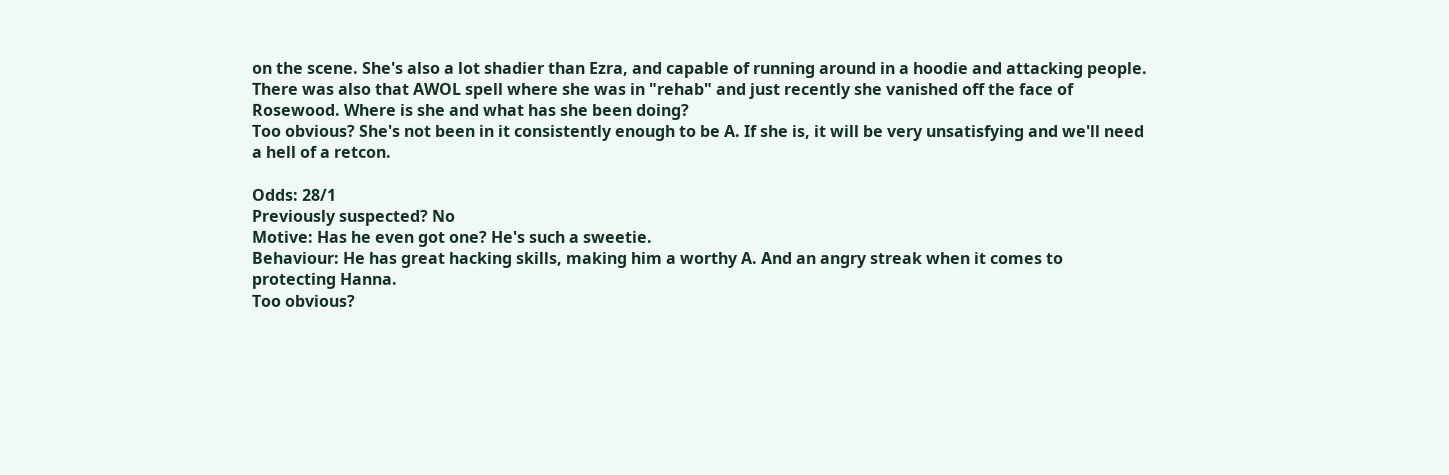on the scene. She's also a lot shadier than Ezra, and capable of running around in a hoodie and attacking people. There was also that AWOL spell where she was in "rehab" and just recently she vanished off the face of Rosewood. Where is she and what has she been doing?
Too obvious? She's not been in it consistently enough to be A. If she is, it will be very unsatisfying and we'll need a hell of a retcon.

Odds: 28/1
Previously suspected? No
Motive: Has he even got one? He's such a sweetie.
Behaviour: He has great hacking skills, making him a worthy A. And an angry streak when it comes to protecting Hanna.
Too obvious?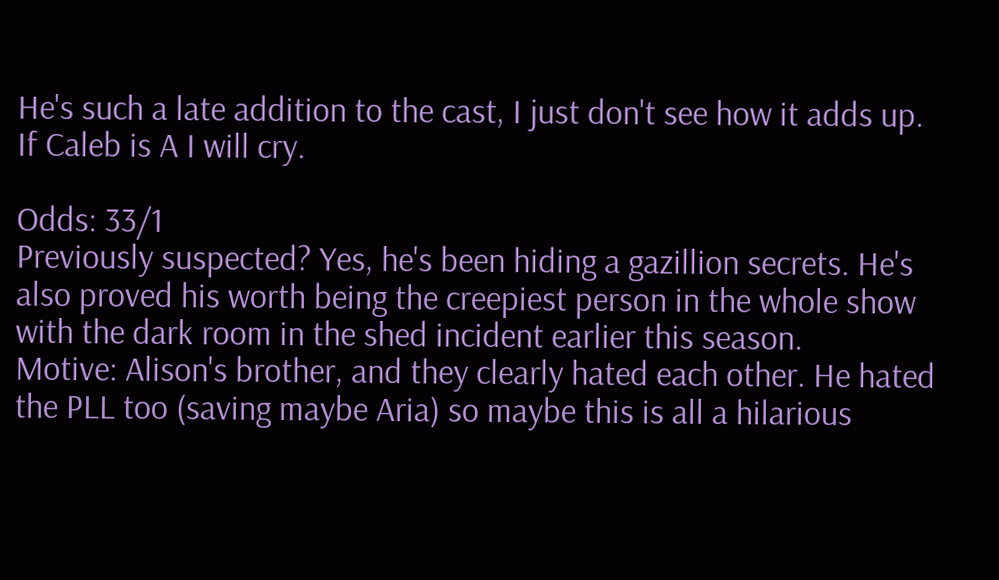He's such a late addition to the cast, I just don't see how it adds up. If Caleb is A I will cry.

Odds: 33/1
Previously suspected? Yes, he's been hiding a gazillion secrets. He's also proved his worth being the creepiest person in the whole show with the dark room in the shed incident earlier this season.
Motive: Alison's brother, and they clearly hated each other. He hated the PLL too (saving maybe Aria) so maybe this is all a hilarious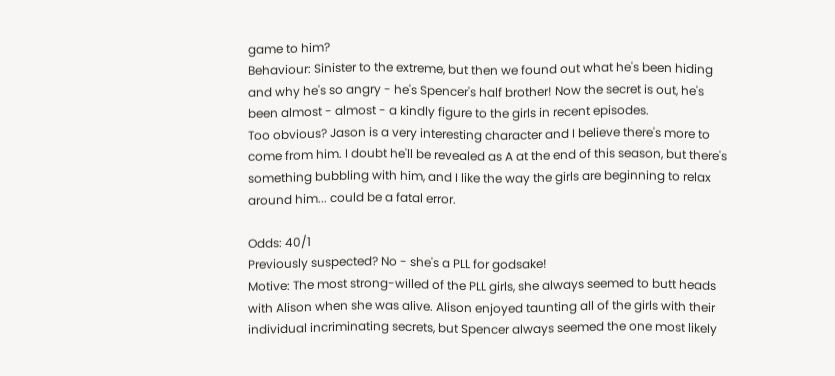game to him?
Behaviour: Sinister to the extreme, but then we found out what he's been hiding and why he's so angry - he's Spencer's half brother! Now the secret is out, he's been almost - almost - a kindly figure to the girls in recent episodes.
Too obvious? Jason is a very interesting character and I believe there's more to come from him. I doubt he'll be revealed as A at the end of this season, but there's something bubbling with him, and I like the way the girls are beginning to relax around him... could be a fatal error.

Odds: 40/1
Previously suspected? No - she's a PLL for godsake!
Motive: The most strong-willed of the PLL girls, she always seemed to butt heads with Alison when she was alive. Alison enjoyed taunting all of the girls with their individual incriminating secrets, but Spencer always seemed the one most likely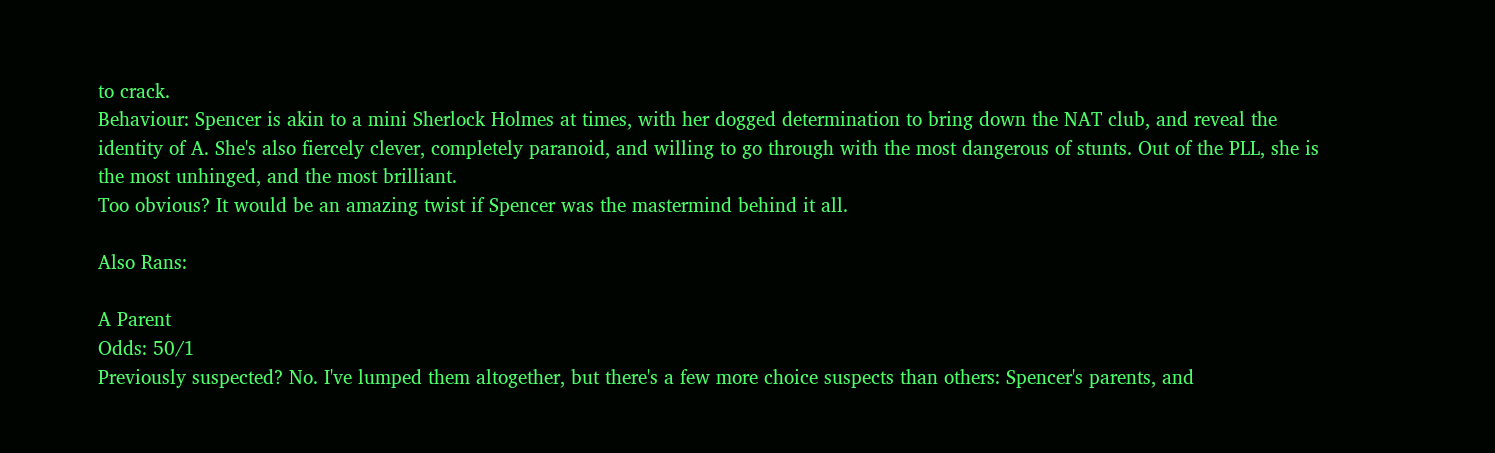to crack.
Behaviour: Spencer is akin to a mini Sherlock Holmes at times, with her dogged determination to bring down the NAT club, and reveal the identity of A. She's also fiercely clever, completely paranoid, and willing to go through with the most dangerous of stunts. Out of the PLL, she is the most unhinged, and the most brilliant.
Too obvious? It would be an amazing twist if Spencer was the mastermind behind it all.

Also Rans:

A Parent
Odds: 50/1
Previously suspected? No. I've lumped them altogether, but there's a few more choice suspects than others: Spencer's parents, and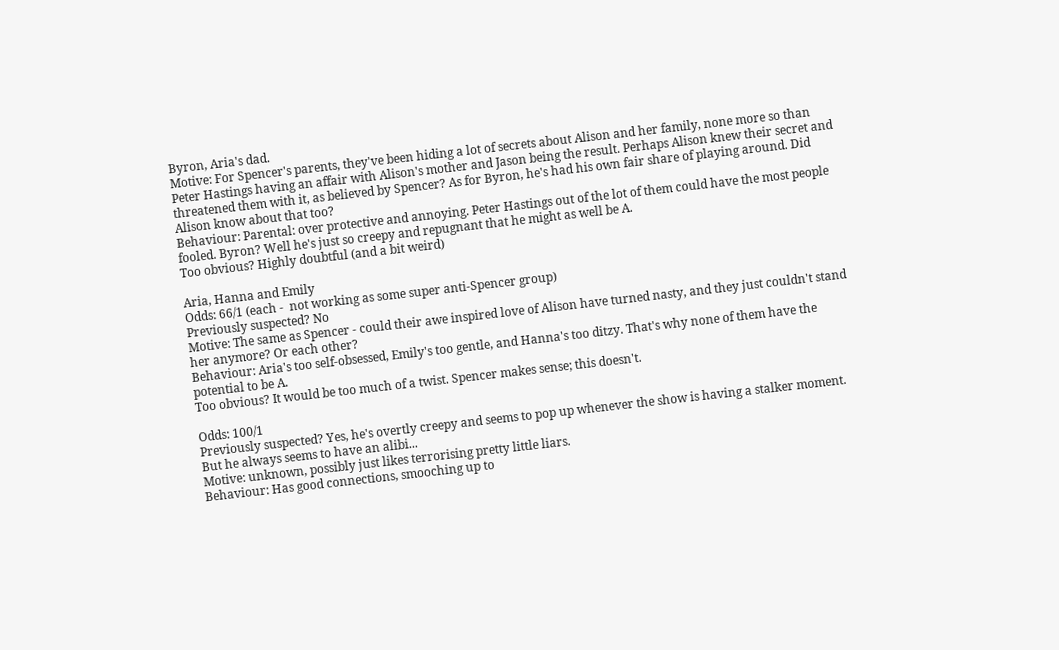Byron, Aria's dad.
Motive: For Spencer's parents, they've been hiding a lot of secrets about Alison and her family, none more so than Peter Hastings having an affair with Alison's mother and Jason being the result. Perhaps Alison knew their secret and threatened them with it, as believed by Spencer? As for Byron, he's had his own fair share of playing around. Did Alison know about that too?
Behaviour: Parental: over protective and annoying. Peter Hastings out of the lot of them could have the most people fooled. Byron? Well he's just so creepy and repugnant that he might as well be A.
Too obvious? Highly doubtful (and a bit weird)

Aria, Hanna and Emily
Odds: 66/1 (each -  not working as some super anti-Spencer group)
Previously suspected? No
Motive: The same as Spencer - could their awe inspired love of Alison have turned nasty, and they just couldn't stand her anymore? Or each other?
Behaviour: Aria's too self-obsessed, Emily's too gentle, and Hanna's too ditzy. That's why none of them have the potential to be A.
Too obvious? It would be too much of a twist. Spencer makes sense; this doesn't.

Odds: 100/1
Previously suspected? Yes, he's overtly creepy and seems to pop up whenever the show is having a stalker moment. But he always seems to have an alibi...
Motive: unknown, possibly just likes terrorising pretty little liars.
Behaviour: Has good connections, smooching up to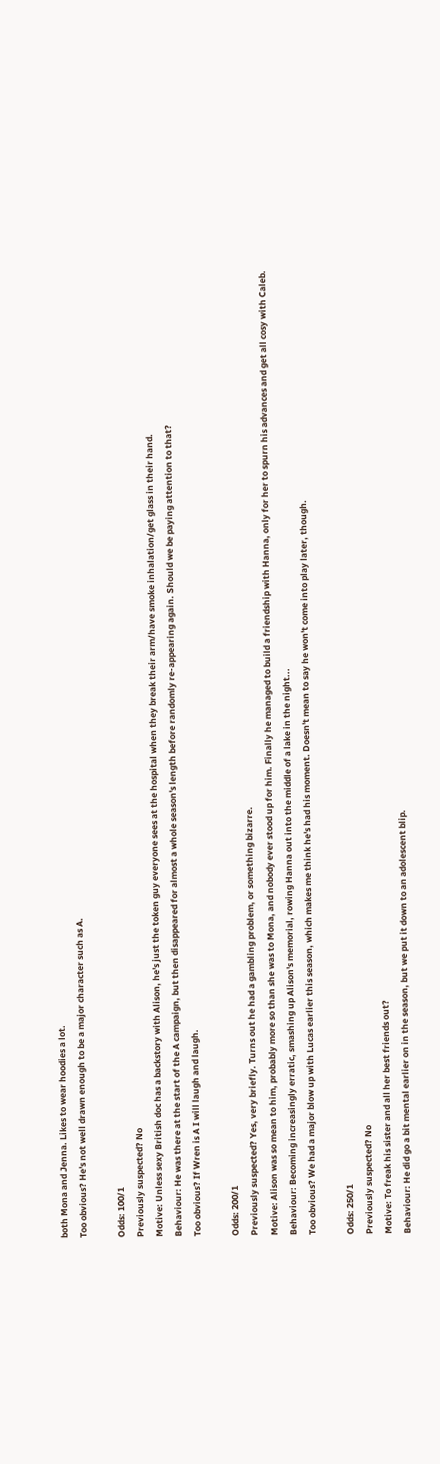both Mona and Jenna. Likes to wear hoodies a lot.
Too obvious? He's not well drawn enough to be a major character such as A.

Odds: 100/1
Previously suspected? No
Motive: Unless sexy British doc has a backstory with Alison, he's just the token guy everyone sees at the hospital when they break their arm/have smoke inhalation/get glass in their hand.
Behaviour: He was there at the start of the A campaign, but then disappeared for almost a whole season's length before randomly re-appearing again. Should we be paying attention to that?
Too obvious? If Wren is A I will laugh and laugh.

Odds: 200/1
Previously suspected? Yes, very briefly. Turns out he had a gambling problem, or something bizarre.
Motive: Alison was so mean to him, probably more so than she was to Mona, and nobody ever stood up for him. Finally he managed to build a friendship with Hanna, only for her to spurn his advances and get all cosy with Caleb.
Behaviour: Becoming increasingly erratic, smashing up Alison's memorial, rowing Hanna out into the middle of a lake in the night...
Too obvious? We had a major blow up with Lucas earlier this season, which makes me think he's had his moment. Doesn't mean to say he won't come into play later, though.

Odds: 250/1
Previously suspected? No
Motive: To freak his sister and all her best friends out?
Behaviour: He did go a bit mental earlier on in the season, but we put it down to an adolescent blip.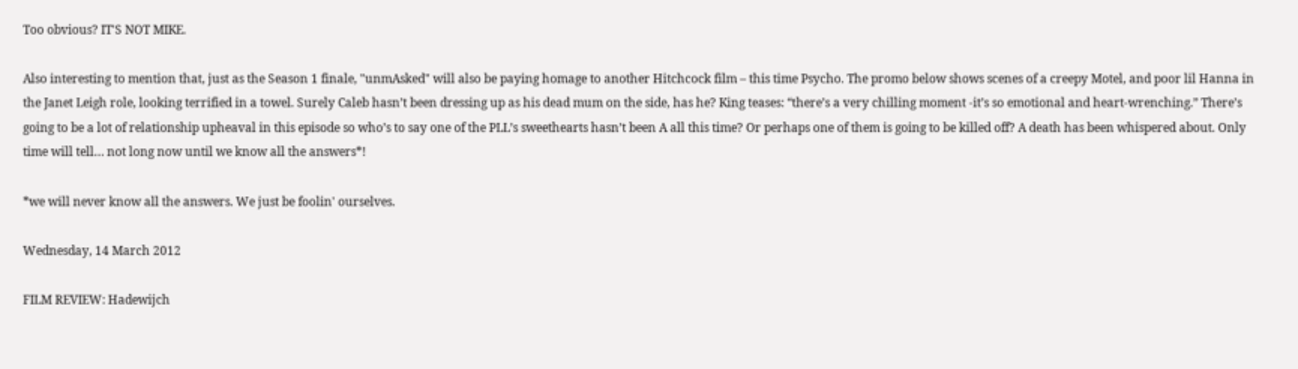Too obvious? IT'S NOT MIKE.

Also interesting to mention that, just as the Season 1 finale, "unmAsked" will also be paying homage to another Hitchcock film – this time Psycho. The promo below shows scenes of a creepy Motel, and poor lil Hanna in the Janet Leigh role, looking terrified in a towel. Surely Caleb hasn’t been dressing up as his dead mum on the side, has he? King teases: “there’s a very chilling moment -it’s so emotional and heart-wrenching.” There’s going to be a lot of relationship upheaval in this episode so who’s to say one of the PLL’s sweethearts hasn’t been A all this time? Or perhaps one of them is going to be killed off? A death has been whispered about. Only time will tell… not long now until we know all the answers*!

*we will never know all the answers. We just be foolin' ourselves.

Wednesday, 14 March 2012

FILM REVIEW: Hadewijch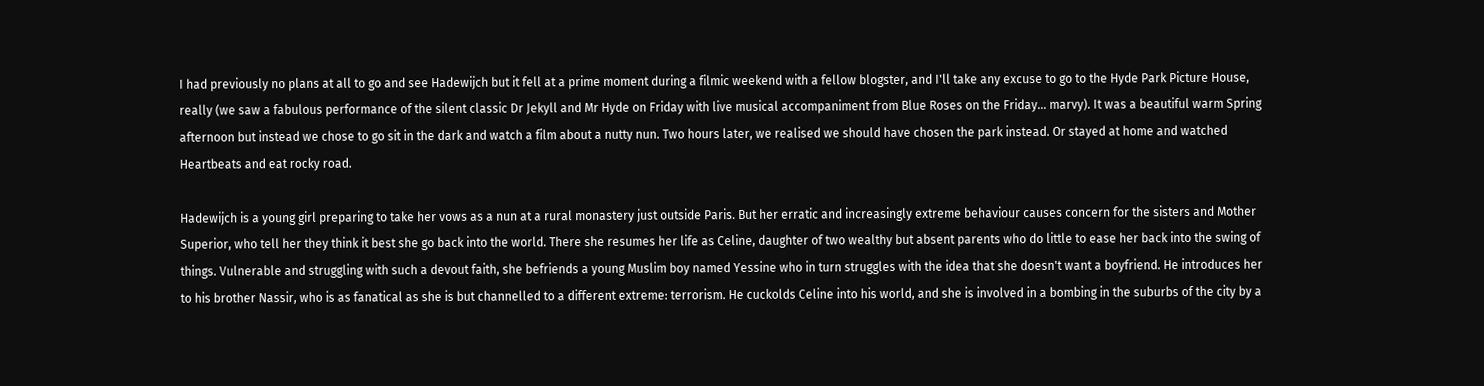I had previously no plans at all to go and see Hadewijch but it fell at a prime moment during a filmic weekend with a fellow blogster, and I'll take any excuse to go to the Hyde Park Picture House, really (we saw a fabulous performance of the silent classic Dr Jekyll and Mr Hyde on Friday with live musical accompaniment from Blue Roses on the Friday... marvy). It was a beautiful warm Spring afternoon but instead we chose to go sit in the dark and watch a film about a nutty nun. Two hours later, we realised we should have chosen the park instead. Or stayed at home and watched Heartbeats and eat rocky road.

Hadewijch is a young girl preparing to take her vows as a nun at a rural monastery just outside Paris. But her erratic and increasingly extreme behaviour causes concern for the sisters and Mother Superior, who tell her they think it best she go back into the world. There she resumes her life as Celine, daughter of two wealthy but absent parents who do little to ease her back into the swing of things. Vulnerable and struggling with such a devout faith, she befriends a young Muslim boy named Yessine who in turn struggles with the idea that she doesn't want a boyfriend. He introduces her to his brother Nassir, who is as fanatical as she is but channelled to a different extreme: terrorism. He cuckolds Celine into his world, and she is involved in a bombing in the suburbs of the city by a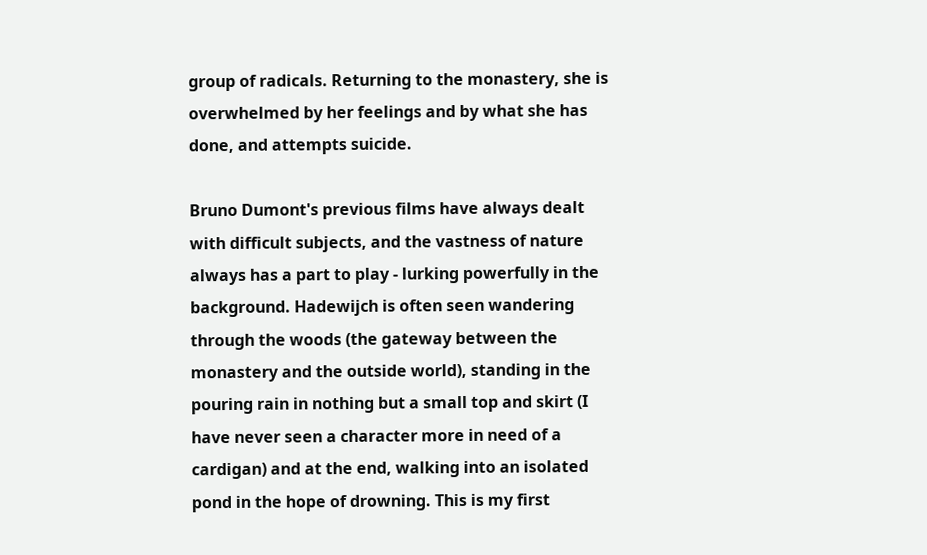group of radicals. Returning to the monastery, she is overwhelmed by her feelings and by what she has done, and attempts suicide.

Bruno Dumont's previous films have always dealt with difficult subjects, and the vastness of nature always has a part to play - lurking powerfully in the background. Hadewijch is often seen wandering through the woods (the gateway between the monastery and the outside world), standing in the pouring rain in nothing but a small top and skirt (I have never seen a character more in need of a cardigan) and at the end, walking into an isolated pond in the hope of drowning. This is my first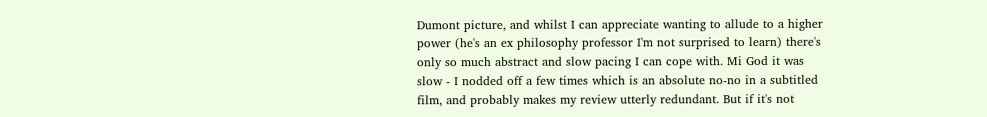Dumont picture, and whilst I can appreciate wanting to allude to a higher power (he's an ex philosophy professor I'm not surprised to learn) there's only so much abstract and slow pacing I can cope with. Mi God it was slow - I nodded off a few times which is an absolute no-no in a subtitled film, and probably makes my review utterly redundant. But if it's not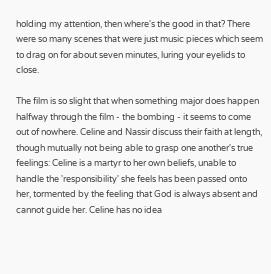holding my attention, then where's the good in that? There were so many scenes that were just music pieces which seem to drag on for about seven minutes, luring your eyelids to close.

The film is so slight that when something major does happen halfway through the film - the bombing - it seems to come out of nowhere. Celine and Nassir discuss their faith at length, though mutually not being able to grasp one another's true feelings: Celine is a martyr to her own beliefs, unable to handle the 'responsibility' she feels has been passed onto her, tormented by the feeling that God is always absent and cannot guide her. Celine has no idea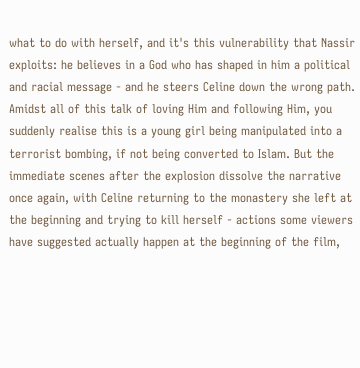what to do with herself, and it's this vulnerability that Nassir exploits: he believes in a God who has shaped in him a political and racial message - and he steers Celine down the wrong path. Amidst all of this talk of loving Him and following Him, you suddenly realise this is a young girl being manipulated into a terrorist bombing, if not being converted to Islam. But the immediate scenes after the explosion dissolve the narrative once again, with Celine returning to the monastery she left at the beginning and trying to kill herself - actions some viewers have suggested actually happen at the beginning of the film,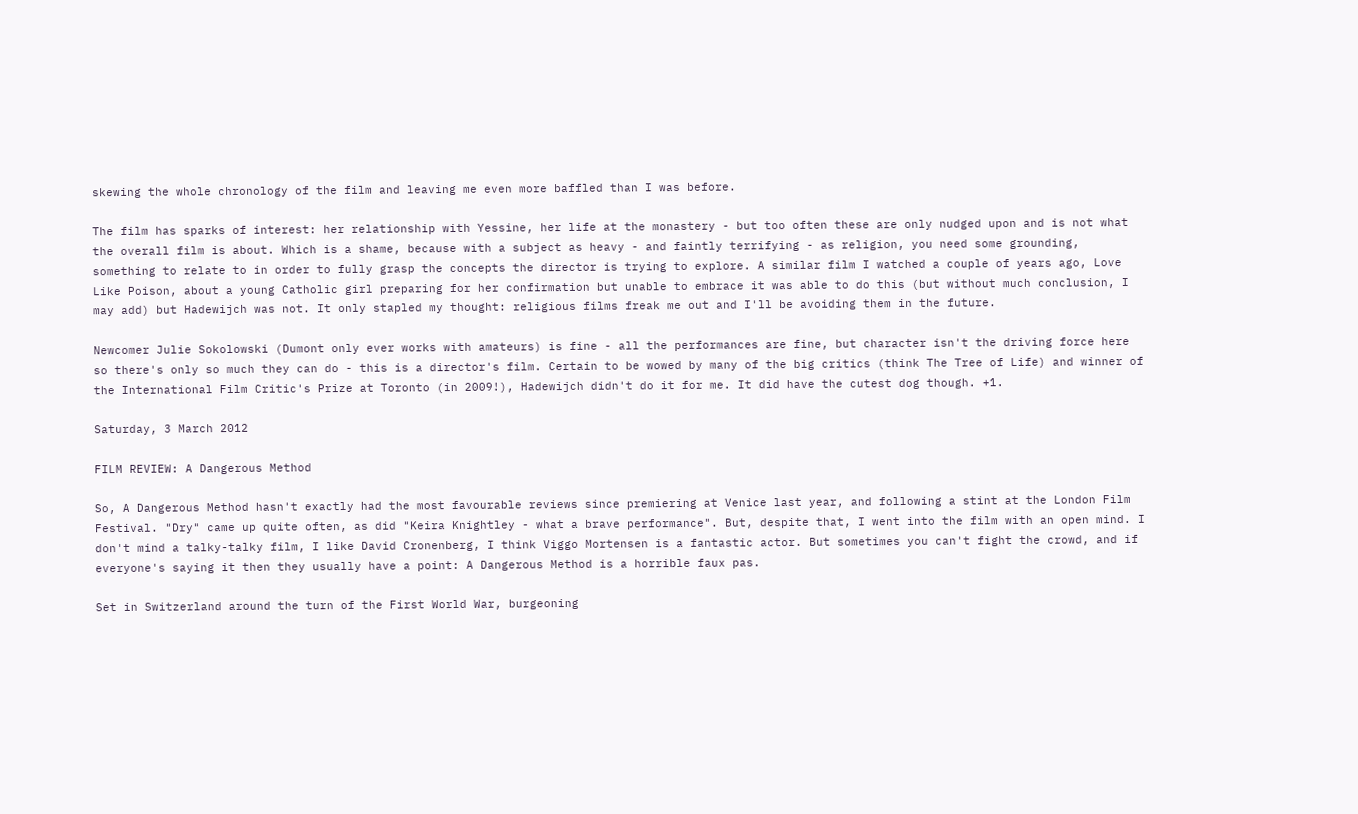skewing the whole chronology of the film and leaving me even more baffled than I was before.

The film has sparks of interest: her relationship with Yessine, her life at the monastery - but too often these are only nudged upon and is not what the overall film is about. Which is a shame, because with a subject as heavy - and faintly terrifying - as religion, you need some grounding, something to relate to in order to fully grasp the concepts the director is trying to explore. A similar film I watched a couple of years ago, Love Like Poison, about a young Catholic girl preparing for her confirmation but unable to embrace it was able to do this (but without much conclusion, I may add) but Hadewijch was not. It only stapled my thought: religious films freak me out and I'll be avoiding them in the future.

Newcomer Julie Sokolowski (Dumont only ever works with amateurs) is fine - all the performances are fine, but character isn't the driving force here so there's only so much they can do - this is a director's film. Certain to be wowed by many of the big critics (think The Tree of Life) and winner of the International Film Critic's Prize at Toronto (in 2009!), Hadewijch didn't do it for me. It did have the cutest dog though. +1.

Saturday, 3 March 2012

FILM REVIEW: A Dangerous Method

So, A Dangerous Method hasn't exactly had the most favourable reviews since premiering at Venice last year, and following a stint at the London Film Festival. "Dry" came up quite often, as did "Keira Knightley - what a brave performance". But, despite that, I went into the film with an open mind. I don't mind a talky-talky film, I like David Cronenberg, I think Viggo Mortensen is a fantastic actor. But sometimes you can't fight the crowd, and if everyone's saying it then they usually have a point: A Dangerous Method is a horrible faux pas.

Set in Switzerland around the turn of the First World War, burgeoning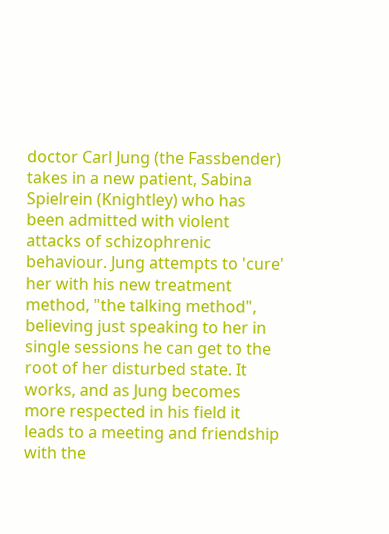doctor Carl Jung (the Fassbender) takes in a new patient, Sabina Spielrein (Knightley) who has been admitted with violent attacks of schizophrenic behaviour. Jung attempts to 'cure' her with his new treatment method, "the talking method", believing just speaking to her in single sessions he can get to the root of her disturbed state. It works, and as Jung becomes more respected in his field it leads to a meeting and friendship with the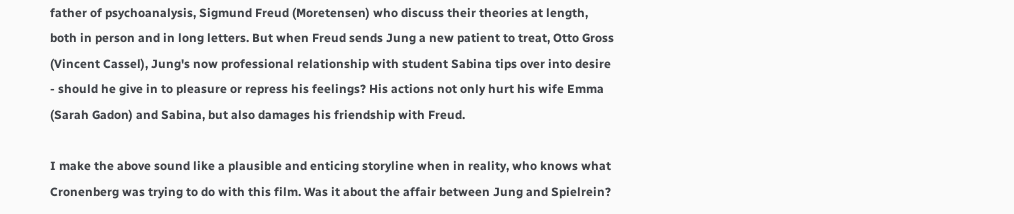father of psychoanalysis, Sigmund Freud (Moretensen) who discuss their theories at length, both in person and in long letters. But when Freud sends Jung a new patient to treat, Otto Gross (Vincent Cassel), Jung's now professional relationship with student Sabina tips over into desire - should he give in to pleasure or repress his feelings? His actions not only hurt his wife Emma (Sarah Gadon) and Sabina, but also damages his friendship with Freud.

I make the above sound like a plausible and enticing storyline when in reality, who knows what Cronenberg was trying to do with this film. Was it about the affair between Jung and Spielrein?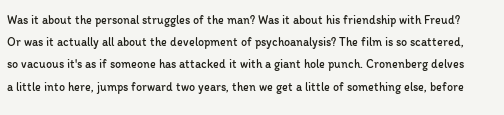Was it about the personal struggles of the man? Was it about his friendship with Freud? Or was it actually all about the development of psychoanalysis? The film is so scattered, so vacuous it's as if someone has attacked it with a giant hole punch. Cronenberg delves a little into here, jumps forward two years, then we get a little of something else, before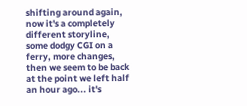shifting around again, now it's a completely different storyline, some dodgy CGI on a ferry, more changes, then we seem to be back at the point we left half an hour ago... it's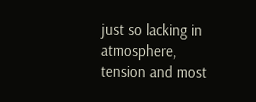just so lacking in atmosphere, tension and most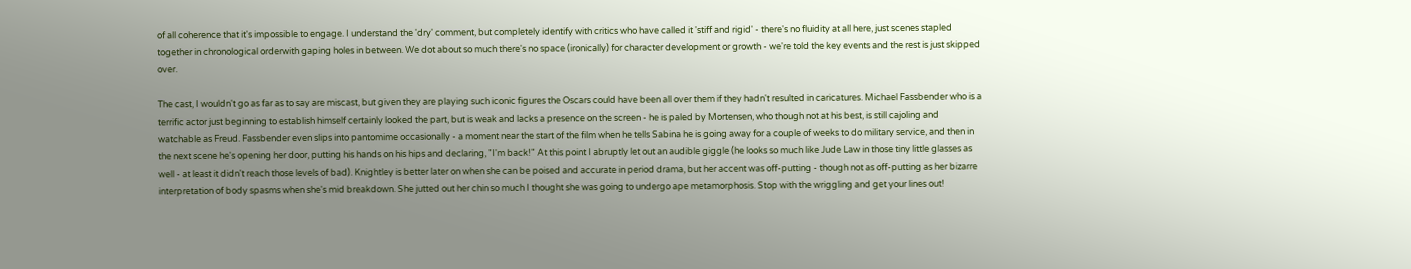of all coherence that it's impossible to engage. I understand the 'dry' comment, but completely identify with critics who have called it 'stiff and rigid' - there's no fluidity at all here, just scenes stapled together in chronological orderwith gaping holes in between. We dot about so much there's no space (ironically) for character development or growth - we're told the key events and the rest is just skipped over.

The cast, I wouldn't go as far as to say are miscast, but given they are playing such iconic figures the Oscars could have been all over them if they hadn't resulted in caricatures. Michael Fassbender who is a terrific actor just beginning to establish himself certainly looked the part, but is weak and lacks a presence on the screen - he is paled by Mortensen, who though not at his best, is still cajoling and watchable as Freud. Fassbender even slips into pantomime occasionally - a moment near the start of the film when he tells Sabina he is going away for a couple of weeks to do military service, and then in the next scene he's opening her door, putting his hands on his hips and declaring, "I'm back!" At this point I abruptly let out an audible giggle (he looks so much like Jude Law in those tiny little glasses as well - at least it didn't reach those levels of bad). Knightley is better later on when she can be poised and accurate in period drama, but her accent was off-putting - though not as off-putting as her bizarre interpretation of body spasms when she's mid breakdown. She jutted out her chin so much I thought she was going to undergo ape metamorphosis. Stop with the wriggling and get your lines out!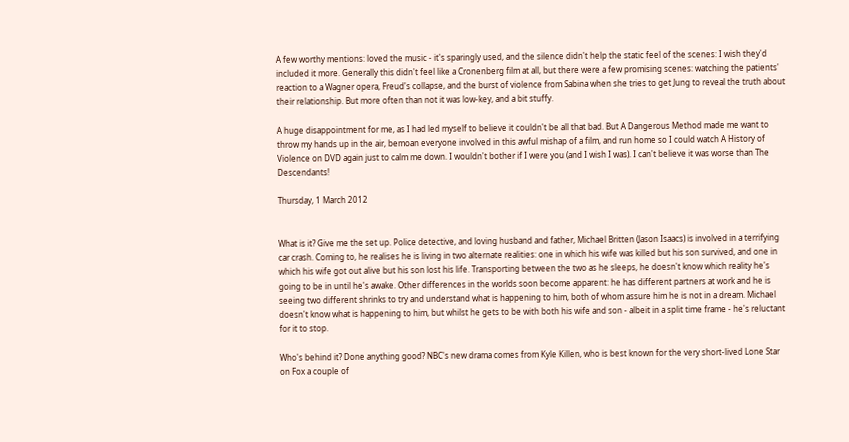A few worthy mentions: loved the music - it's sparingly used, and the silence didn't help the static feel of the scenes: I wish they'd included it more. Generally this didn't feel like a Cronenberg film at all, but there were a few promising scenes: watching the patients' reaction to a Wagner opera, Freud's collapse, and the burst of violence from Sabina when she tries to get Jung to reveal the truth about their relationship. But more often than not it was low-key, and a bit stuffy.

A huge disappointment for me, as I had led myself to believe it couldn't be all that bad. But A Dangerous Method made me want to throw my hands up in the air, bemoan everyone involved in this awful mishap of a film, and run home so I could watch A History of Violence on DVD again just to calm me down. I wouldn't bother if I were you (and I wish I was). I can't believe it was worse than The Descendants!

Thursday, 1 March 2012


What is it? Give me the set up. Police detective, and loving husband and father, Michael Britten (Jason Isaacs) is involved in a terrifying car crash. Coming to, he realises he is living in two alternate realities: one in which his wife was killed but his son survived, and one in which his wife got out alive but his son lost his life. Transporting between the two as he sleeps, he doesn't know which reality he's going to be in until he's awake. Other differences in the worlds soon become apparent: he has different partners at work and he is seeing two different shrinks to try and understand what is happening to him, both of whom assure him he is not in a dream. Michael doesn't know what is happening to him, but whilst he gets to be with both his wife and son - albeit in a split time frame - he's reluctant for it to stop.

Who's behind it? Done anything good? NBC's new drama comes from Kyle Killen, who is best known for the very short-lived Lone Star on Fox a couple of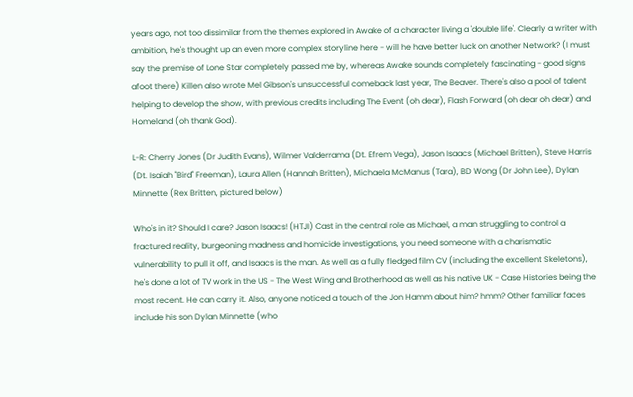years ago, not too dissimilar from the themes explored in Awake of a character living a 'double life'. Clearly a writer with ambition, he's thought up an even more complex storyline here - will he have better luck on another Network? (I must say the premise of Lone Star completely passed me by, whereas Awake sounds completely fascinating - good signs afoot there) Killen also wrote Mel Gibson's unsuccessful comeback last year, The Beaver. There's also a pool of talent helping to develop the show, with previous credits including The Event (oh dear), Flash Forward (oh dear oh dear) and Homeland (oh thank God).

L-R: Cherry Jones (Dr Judith Evans), Wilmer Valderrama (Dt. Efrem Vega), Jason Isaacs (Michael Britten), Steve Harris (Dt. Isaiah "Bird" Freeman), Laura Allen (Hannah Britten), Michaela McManus (Tara), BD Wong (Dr John Lee), Dylan Minnette (Rex Britten, pictured below)

Who's in it? Should I care? Jason Isaacs! (HTJI) Cast in the central role as Michael, a man struggling to control a fractured reality, burgeoning madness and homicide investigations, you need someone with a charismatic vulnerability to pull it off, and Isaacs is the man. As well as a fully fledged film CV (including the excellent Skeletons), he's done a lot of TV work in the US - The West Wing and Brotherhood as well as his native UK - Case Histories being the most recent. He can carry it. Also, anyone noticed a touch of the Jon Hamm about him? hmm? Other familiar faces include his son Dylan Minnette (who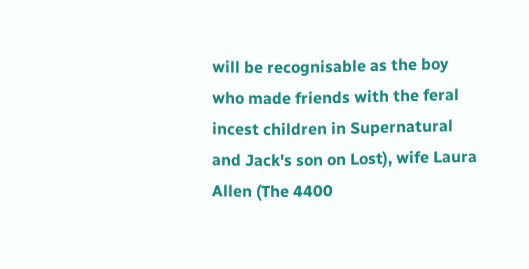will be recognisable as the boy who made friends with the feral incest children in Supernatural and Jack's son on Lost), wife Laura Allen (The 4400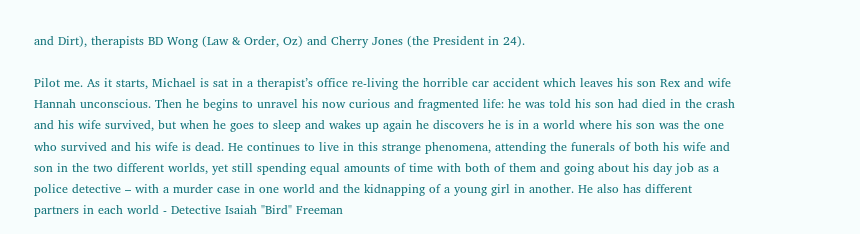and Dirt), therapists BD Wong (Law & Order, Oz) and Cherry Jones (the President in 24).

Pilot me. As it starts, Michael is sat in a therapist’s office re-living the horrible car accident which leaves his son Rex and wife Hannah unconscious. Then he begins to unravel his now curious and fragmented life: he was told his son had died in the crash and his wife survived, but when he goes to sleep and wakes up again he discovers he is in a world where his son was the one who survived and his wife is dead. He continues to live in this strange phenomena, attending the funerals of both his wife and son in the two different worlds, yet still spending equal amounts of time with both of them and going about his day job as a police detective – with a murder case in one world and the kidnapping of a young girl in another. He also has different partners in each world - Detective Isaiah "Bird" Freeman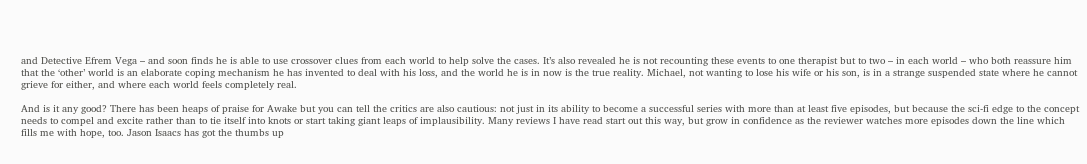and Detective Efrem Vega – and soon finds he is able to use crossover clues from each world to help solve the cases. It’s also revealed he is not recounting these events to one therapist but to two – in each world – who both reassure him that the ‘other’ world is an elaborate coping mechanism he has invented to deal with his loss, and the world he is in now is the true reality. Michael, not wanting to lose his wife or his son, is in a strange suspended state where he cannot grieve for either, and where each world feels completely real.

And is it any good? There has been heaps of praise for Awake but you can tell the critics are also cautious: not just in its ability to become a successful series with more than at least five episodes, but because the sci-fi edge to the concept needs to compel and excite rather than to tie itself into knots or start taking giant leaps of implausibility. Many reviews I have read start out this way, but grow in confidence as the reviewer watches more episodes down the line which fills me with hope, too. Jason Isaacs has got the thumbs up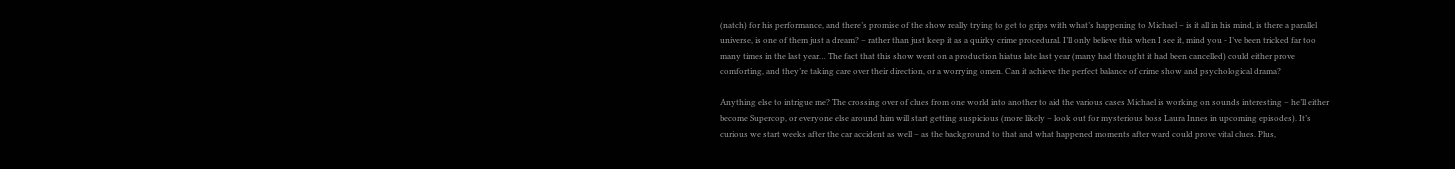(natch) for his performance, and there’s promise of the show really trying to get to grips with what’s happening to Michael – is it all in his mind, is there a parallel universe, is one of them just a dream? – rather than just keep it as a quirky crime procedural. I’ll only believe this when I see it, mind you - I’ve been tricked far too many times in the last year… The fact that this show went on a production hiatus late last year (many had thought it had been cancelled) could either prove comforting, and they’re taking care over their direction, or a worrying omen. Can it achieve the perfect balance of crime show and psychological drama?

Anything else to intrigue me? The crossing over of clues from one world into another to aid the various cases Michael is working on sounds interesting – he’ll either become Supercop, or everyone else around him will start getting suspicious (more likely – look out for mysterious boss Laura Innes in upcoming episodes). It’s curious we start weeks after the car accident as well – as the background to that and what happened moments after ward could prove vital clues. Plus,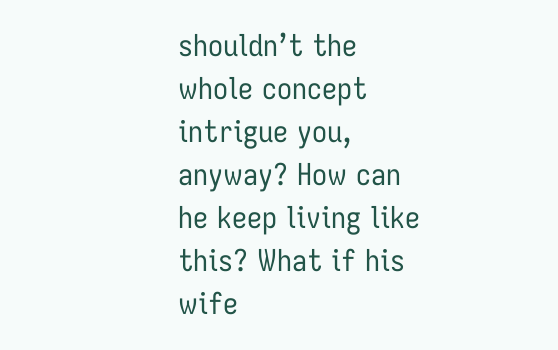shouldn’t the whole concept intrigue you, anyway? How can he keep living like this? What if his wife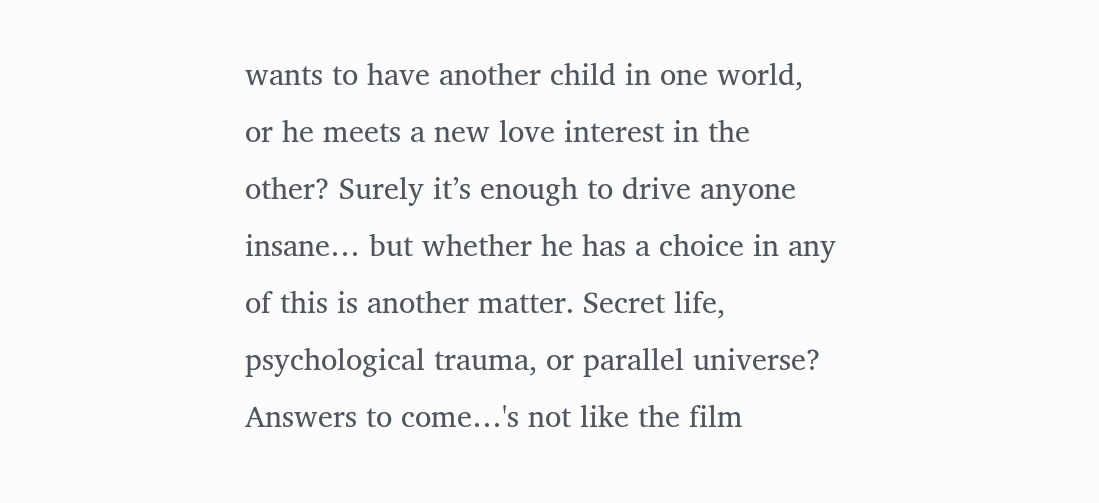wants to have another child in one world, or he meets a new love interest in the other? Surely it’s enough to drive anyone insane… but whether he has a choice in any of this is another matter. Secret life, psychological trauma, or parallel universe? Answers to come…'s not like the film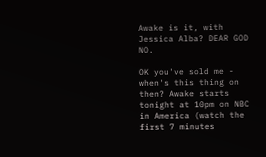Awake is it, with Jessica Alba? DEAR GOD NO.

OK you've sold me - when's this thing on then? Awake starts tonight at 10pm on NBC in America (watch the first 7 minutes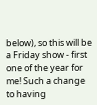below), so this will be a Friday show - first one of the year for me! Such a change to having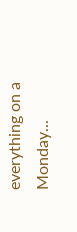everything on a Monday...